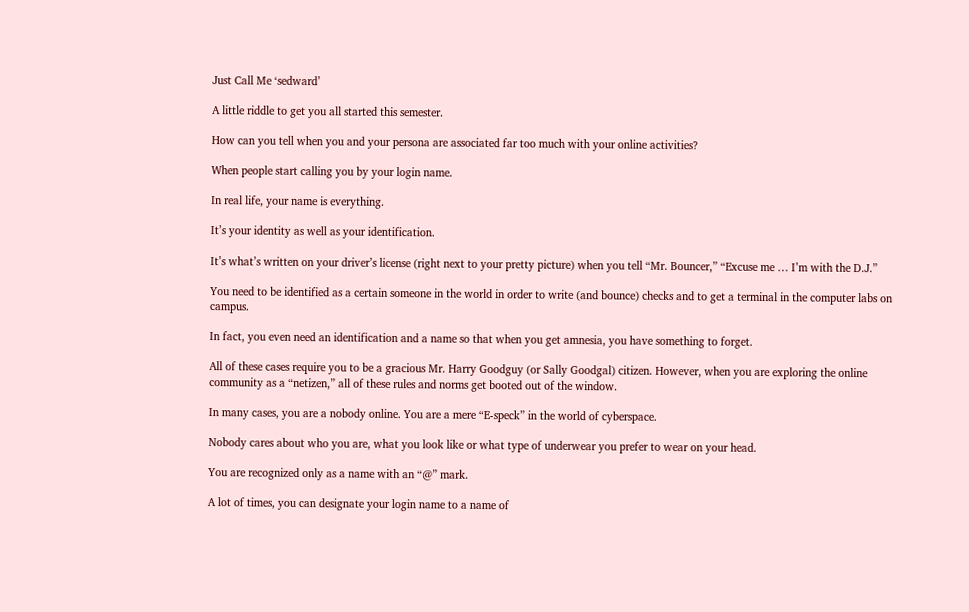Just Call Me ‘sedward’

A little riddle to get you all started this semester.

How can you tell when you and your persona are associated far too much with your online activities?

When people start calling you by your login name.

In real life, your name is everything.

It’s your identity as well as your identification.

It’s what’s written on your driver’s license (right next to your pretty picture) when you tell “Mr. Bouncer,” “Excuse me … I’m with the D.J.”

You need to be identified as a certain someone in the world in order to write (and bounce) checks and to get a terminal in the computer labs on campus.

In fact, you even need an identification and a name so that when you get amnesia, you have something to forget.

All of these cases require you to be a gracious Mr. Harry Goodguy (or Sally Goodgal) citizen. However, when you are exploring the online community as a “netizen,” all of these rules and norms get booted out of the window.

In many cases, you are a nobody online. You are a mere “E-speck” in the world of cyberspace.

Nobody cares about who you are, what you look like or what type of underwear you prefer to wear on your head.

You are recognized only as a name with an “@” mark.

A lot of times, you can designate your login name to a name of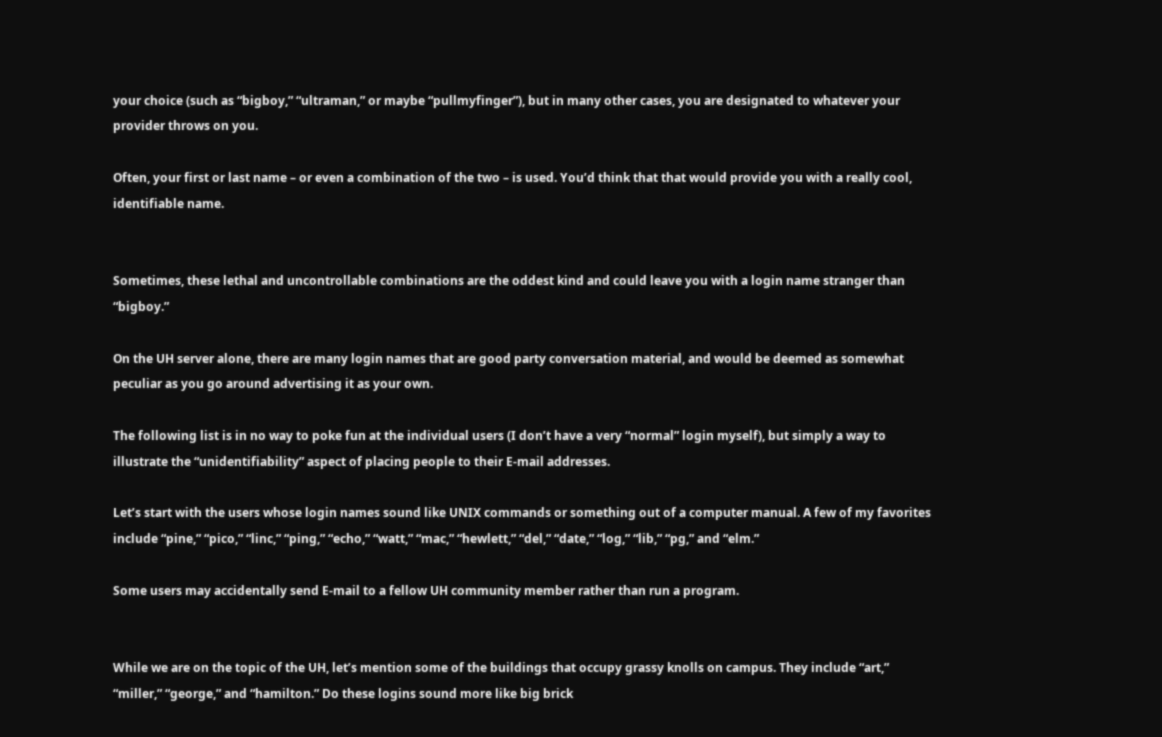your choice (such as “bigboy,” “ultraman,” or maybe “pullmyfinger”), but in many other cases, you are designated to whatever your provider throws on you.

Often, your first or last name – or even a combination of the two – is used. You’d think that that would provide you with a really cool, identifiable name.


Sometimes, these lethal and uncontrollable combinations are the oddest kind and could leave you with a login name stranger than “bigboy.”

On the UH server alone, there are many login names that are good party conversation material, and would be deemed as somewhat peculiar as you go around advertising it as your own.

The following list is in no way to poke fun at the individual users (I don’t have a very “normal” login myself), but simply a way to illustrate the “unidentifiability” aspect of placing people to their E-mail addresses.

Let’s start with the users whose login names sound like UNIX commands or something out of a computer manual. A few of my favorites include “pine,” “pico,” “linc,” “ping,” “echo,” “watt,” “mac,” “hewlett,” “del,” “date,” “log,” “lib,” “pg,” and “elm.”

Some users may accidentally send E-mail to a fellow UH community member rather than run a program.


While we are on the topic of the UH, let’s mention some of the buildings that occupy grassy knolls on campus. They include “art,” “miller,” “george,” and “hamilton.” Do these logins sound more like big brick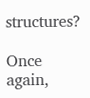structures?

Once again,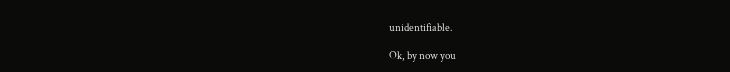unidentifiable.

Ok, by now you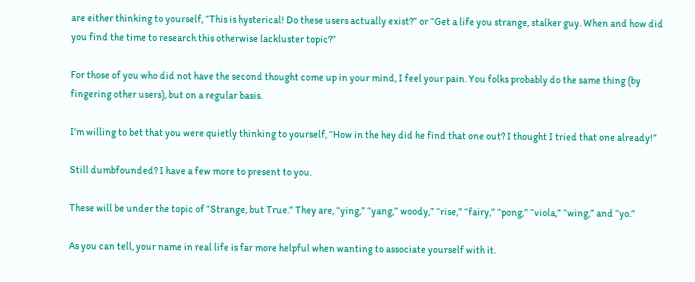are either thinking to yourself, “This is hysterical! Do these users actually exist?” or “Get a life you strange, stalker guy. When and how did you find the time to research this otherwise lackluster topic?”

For those of you who did not have the second thought come up in your mind, I feel your pain. You folks probably do the same thing (by fingering other users), but on a regular basis.

I’m willing to bet that you were quietly thinking to yourself, “How in the hey did he find that one out? I thought I tried that one already!”

Still dumbfounded? I have a few more to present to you.

These will be under the topic of “Strange, but True.” They are, “ying,” “yang,” woody,” “rise,” “fairy,” “pong,” “viola,” “wing,” and “yo.”

As you can tell, your name in real life is far more helpful when wanting to associate yourself with it.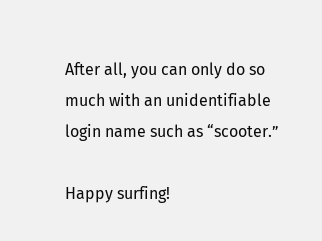After all, you can only do so much with an unidentifiable login name such as “scooter.”

Happy surfing!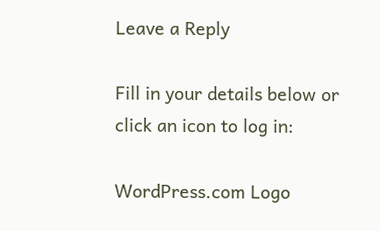Leave a Reply

Fill in your details below or click an icon to log in:

WordPress.com Logo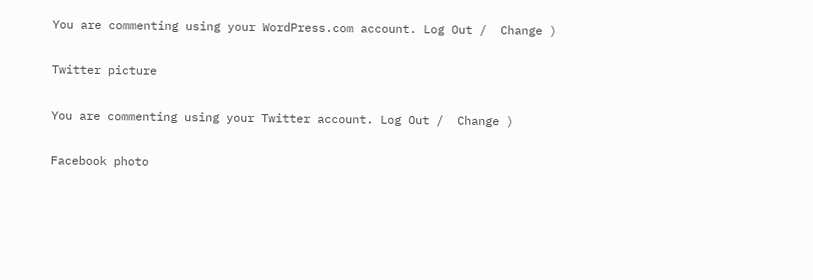You are commenting using your WordPress.com account. Log Out /  Change )

Twitter picture

You are commenting using your Twitter account. Log Out /  Change )

Facebook photo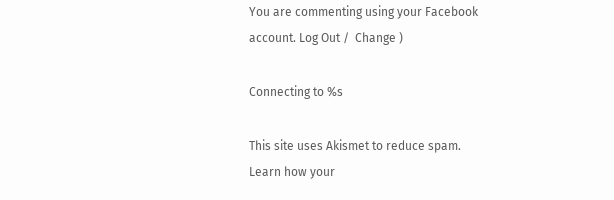You are commenting using your Facebook account. Log Out /  Change )

Connecting to %s

This site uses Akismet to reduce spam. Learn how your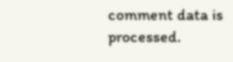comment data is processed.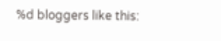%d bloggers like this: